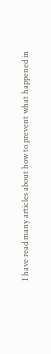I have read many articles about how to prevent what happened in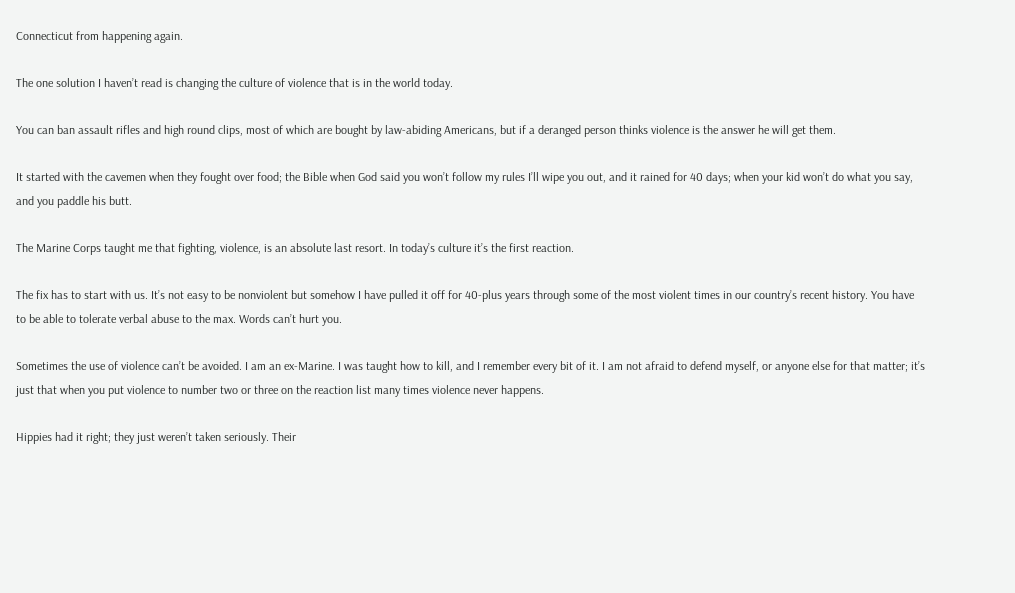Connecticut from happening again.

The one solution I haven’t read is changing the culture of violence that is in the world today.

You can ban assault rifles and high round clips, most of which are bought by law-abiding Americans, but if a deranged person thinks violence is the answer he will get them.

It started with the cavemen when they fought over food; the Bible when God said you won’t follow my rules I’ll wipe you out, and it rained for 40 days; when your kid won’t do what you say, and you paddle his butt.

The Marine Corps taught me that fighting, violence, is an absolute last resort. In today’s culture it’s the first reaction.

The fix has to start with us. It’s not easy to be nonviolent but somehow I have pulled it off for 40-plus years through some of the most violent times in our country’s recent history. You have to be able to tolerate verbal abuse to the max. Words can’t hurt you.

Sometimes the use of violence can’t be avoided. I am an ex-Marine. I was taught how to kill, and I remember every bit of it. I am not afraid to defend myself, or anyone else for that matter; it’s just that when you put violence to number two or three on the reaction list many times violence never happens.

Hippies had it right; they just weren’t taken seriously. Their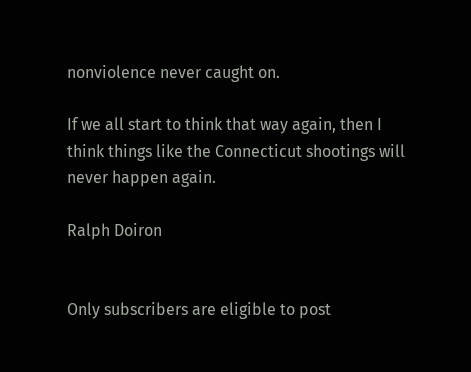nonviolence never caught on.

If we all start to think that way again, then I think things like the Connecticut shootings will never happen again.

Ralph Doiron


Only subscribers are eligible to post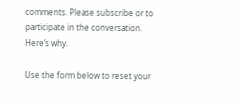comments. Please subscribe or to participate in the conversation. Here’s why.

Use the form below to reset your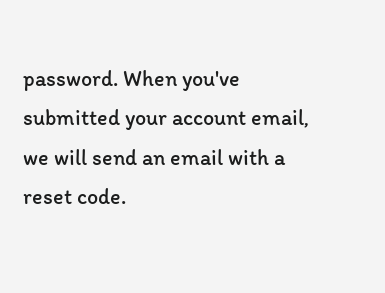password. When you've submitted your account email, we will send an email with a reset code.